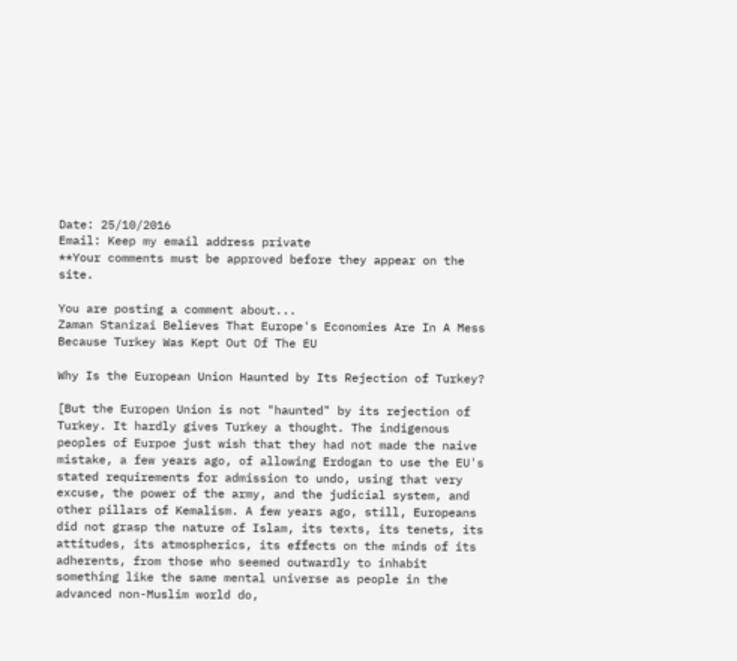Date: 25/10/2016
Email: Keep my email address private
**Your comments must be approved before they appear on the site.

You are posting a comment about...
Zaman Stanizai Believes That Europe's Economies Are In A Mess Because Turkey Was Kept Out Of The EU

Why Is the European Union Haunted by Its Rejection of Turkey?

[But the Europen Union is not "haunted" by its rejection of Turkey. It hardly gives Turkey a thought. The indigenous peoples of Eurpoe just wish that they had not made the naive mistake, a few years ago, of allowing Erdogan to use the EU's stated requirements for admission to undo, using that very excuse, the power of the army, and the judicial system, and other pillars of Kemalism. A few years ago, still, Europeans did not grasp the nature of Islam, its texts, its tenets, its attitudes, its atmospherics, its effects on the minds of its adherents, from those who seemed outwardly to inhabit something like the same mental universe as people in the advanced non-Muslim world do,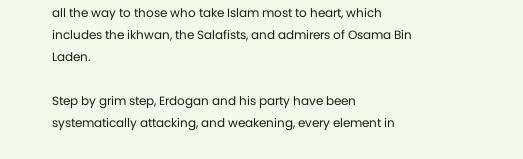all the way to those who take Islam most to heart, which includes the ikhwan, the Salafists, and admirers of Osama Bin Laden.

Step by grim step, Erdogan and his party have been systematically attacking, and weakening, every element in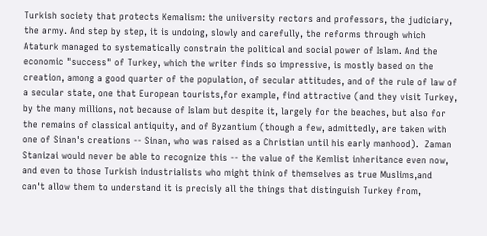Turkish society that protects Kemalism: the uniiversity rectors and professors, the judiciary, the army. And step by step, it is undoing, slowly and carefully, the reforms through which Ataturk managed to systematically constrain the political and social power of Islam. And the economic "success" of Turkey, which the writer finds so impressive, is mostly based on the creation, among a good quarter of the population, of secular attitudes, and of the rule of law of a secular state, one that European tourists,for example, find attractive (and they visit Turkey, by the many millions, not because of Islam but despite it, largely for the beaches, but also for the remains of classical antiquity, and of Byzantium (though a few, admittedly, are taken with one of Sinan's creations -- Sinan, who was raised as a Christian until his early manhood).  Zaman Stanizai would never be able to recognize this -- the value of the Kemlist inheritance even now, and even to those Turkish industrialists who might think of themselves as true Muslims,and can't allow them to understand it is precisly all the things that distinguish Turkey from,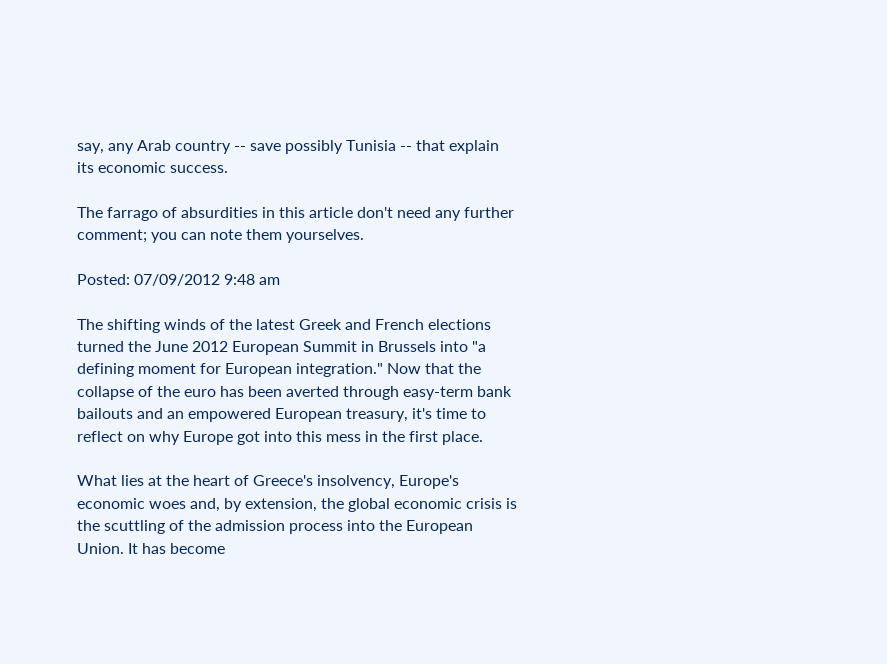say, any Arab country -- save possibly Tunisia -- that explain its economic success.

The farrago of absurdities in this article don't need any further comment; you can note them yourselves.

Posted: 07/09/2012 9:48 am

The shifting winds of the latest Greek and French elections turned the June 2012 European Summit in Brussels into "a defining moment for European integration." Now that the collapse of the euro has been averted through easy-term bank bailouts and an empowered European treasury, it's time to reflect on why Europe got into this mess in the first place.

What lies at the heart of Greece's insolvency, Europe's economic woes and, by extension, the global economic crisis is the scuttling of the admission process into the European Union. It has become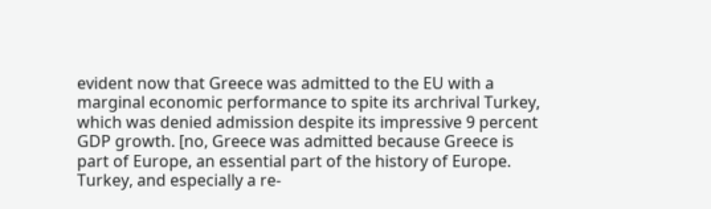evident now that Greece was admitted to the EU with a marginal economic performance to spite its archrival Turkey, which was denied admission despite its impressive 9 percent GDP growth. [no, Greece was admitted because Greece is part of Europe, an essential part of the history of Europe. Turkey, and especially a re-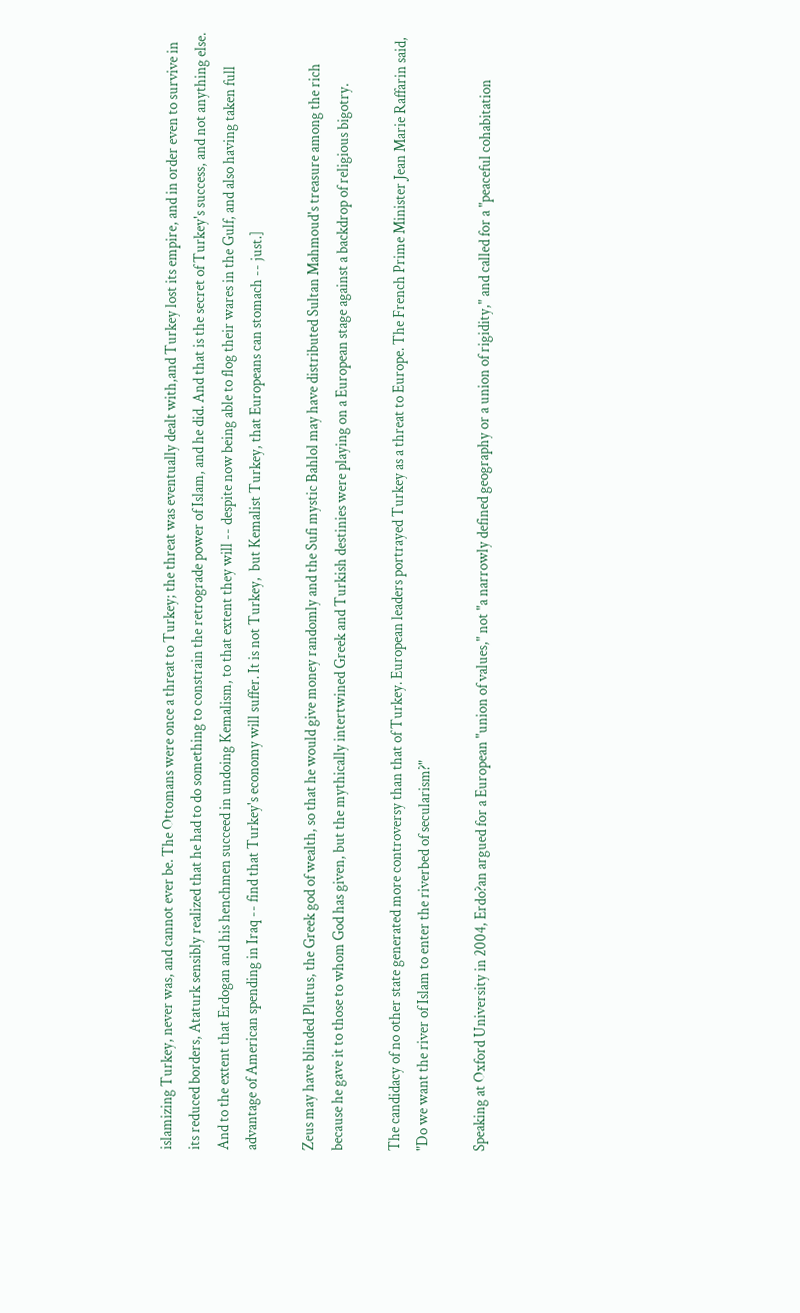islamizing Turkey, never was, and cannot ever be. The Ottomans were once a threat to Turkey; the threat was eventually dealt with,and Turkey lost its empire, and in order even to survive in its reduced borders, Ataturk sensibly realized that he had to do something to constrain the retrograde power of Islam, and he did. And that is the secret of Turkey's success, and not anything else. And to the extent that Erdogan and his henchmen succeed in undoing Kemalism, to that extent they will -- despite now being able to flog their wares in the Gulf, and also having taken full advantage of American spending in Iraq -- find that Turkey's economy will suffer. It is not Turkey,  but Kemalist Turkey, that Europeans can stomach -- just.]

Zeus may have blinded Plutus, the Greek god of wealth, so that he would give money randomly and the Sufi mystic Bahlol may have distributed Sultan Mahmoud's treasure among the rich because he gave it to those to whom God has given, but the mythically intertwined Greek and Turkish destinies were playing on a European stage against a backdrop of religious bigotry.

The candidacy of no other state generated more controversy than that of Turkey. European leaders portrayed Turkey as a threat to Europe. The French Prime Minister Jean Marie Raffarin said, "Do we want the river of Islam to enter the riverbed of secularism?"

Speaking at Oxford University in 2004, Erdo?an argued for a European "union of values," not "a narrowly defined geography or a union of rigidity," and called for a "peaceful cohabitation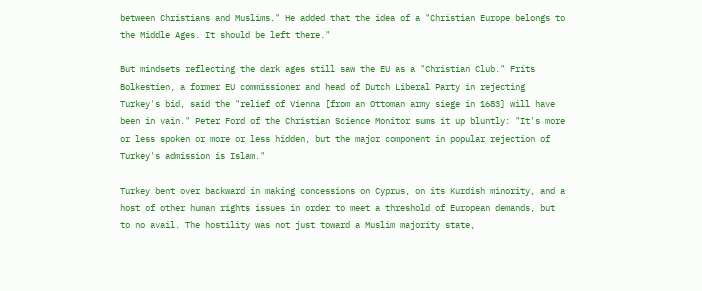between Christians and Muslims." He added that the idea of a "Christian Europe belongs to the Middle Ages. It should be left there."

But mindsets reflecting the dark ages still saw the EU as a "Christian Club." Frits Bolkestien, a former EU commissioner and head of Dutch Liberal Party in rejecting Turkey's bid, said the "relief of Vienna [from an Ottoman army siege in 1683] will have been in vain." Peter Ford of the Christian Science Monitor sums it up bluntly: "It's more or less spoken or more or less hidden, but the major component in popular rejection of Turkey's admission is Islam."

Turkey bent over backward in making concessions on Cyprus, on its Kurdish minority, and a host of other human rights issues in order to meet a threshold of European demands, but to no avail. The hostility was not just toward a Muslim majority state,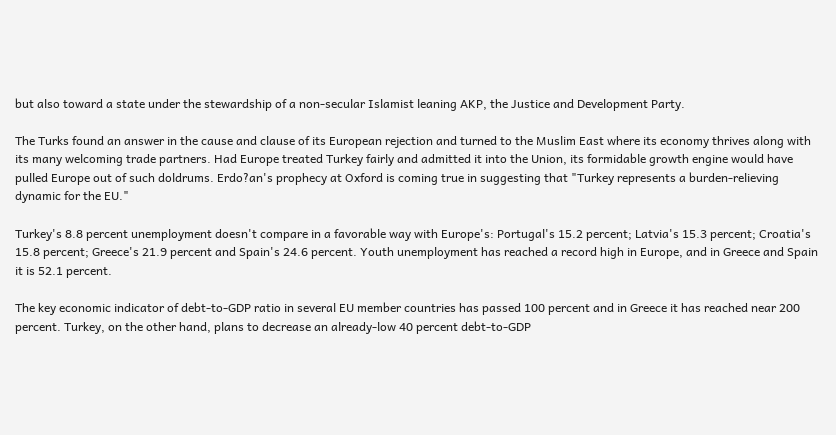but also toward a state under the stewardship of a non-secular Islamist leaning AKP, the Justice and Development Party.

The Turks found an answer in the cause and clause of its European rejection and turned to the Muslim East where its economy thrives along with its many welcoming trade partners. Had Europe treated Turkey fairly and admitted it into the Union, its formidable growth engine would have pulled Europe out of such doldrums. Erdo?an's prophecy at Oxford is coming true in suggesting that "Turkey represents a burden-relieving dynamic for the EU."

Turkey's 8.8 percent unemployment doesn't compare in a favorable way with Europe's: Portugal's 15.2 percent; Latvia's 15.3 percent; Croatia's 15.8 percent; Greece's 21.9 percent and Spain's 24.6 percent. Youth unemployment has reached a record high in Europe, and in Greece and Spain it is 52.1 percent.

The key economic indicator of debt-to-GDP ratio in several EU member countries has passed 100 percent and in Greece it has reached near 200 percent. Turkey, on the other hand, plans to decrease an already-low 40 percent debt-to-GDP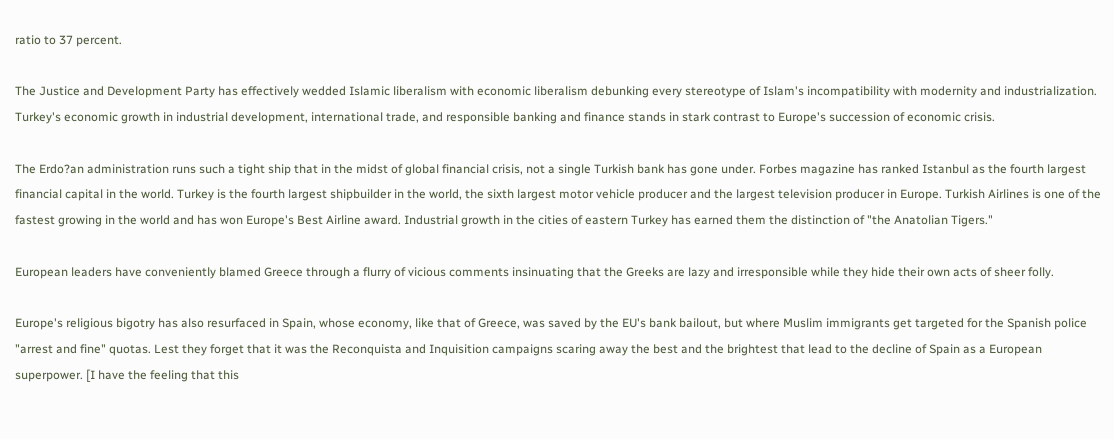ratio to 37 percent.

The Justice and Development Party has effectively wedded Islamic liberalism with economic liberalism debunking every stereotype of Islam's incompatibility with modernity and industrialization. Turkey's economic growth in industrial development, international trade, and responsible banking and finance stands in stark contrast to Europe's succession of economic crisis.

The Erdo?an administration runs such a tight ship that in the midst of global financial crisis, not a single Turkish bank has gone under. Forbes magazine has ranked Istanbul as the fourth largest financial capital in the world. Turkey is the fourth largest shipbuilder in the world, the sixth largest motor vehicle producer and the largest television producer in Europe. Turkish Airlines is one of the fastest growing in the world and has won Europe's Best Airline award. Industrial growth in the cities of eastern Turkey has earned them the distinction of "the Anatolian Tigers."

European leaders have conveniently blamed Greece through a flurry of vicious comments insinuating that the Greeks are lazy and irresponsible while they hide their own acts of sheer folly.

Europe's religious bigotry has also resurfaced in Spain, whose economy, like that of Greece, was saved by the EU's bank bailout, but where Muslim immigrants get targeted for the Spanish police "arrest and fine" quotas. Lest they forget that it was the Reconquista and Inquisition campaigns scaring away the best and the brightest that lead to the decline of Spain as a European superpower. [I have the feeling that this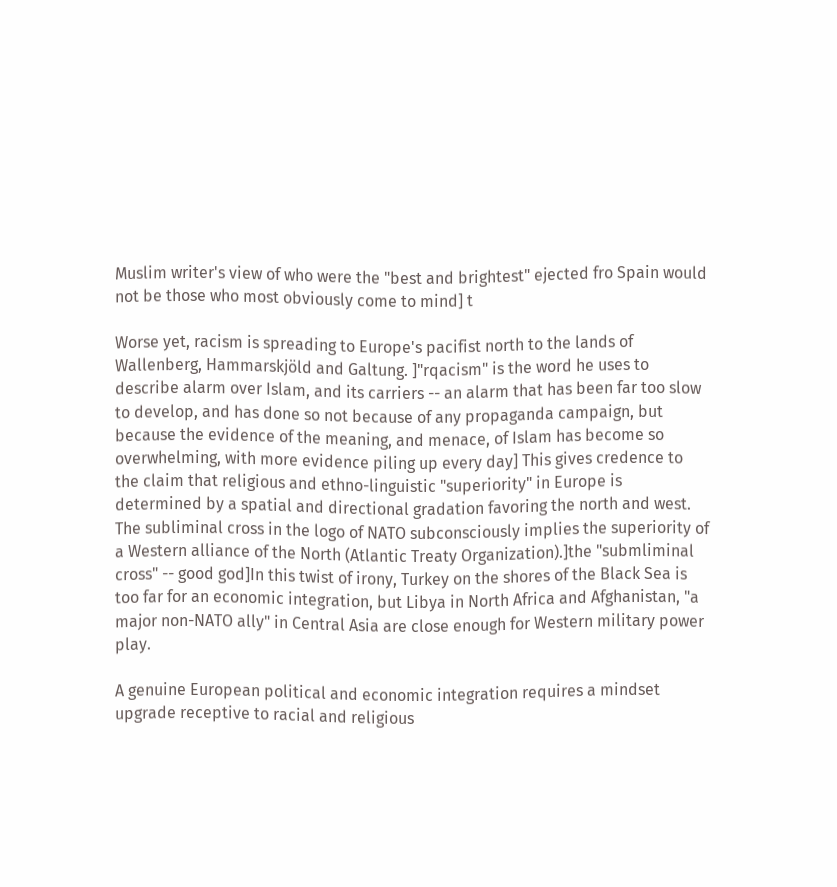Muslim writer's view of who were the "best and brightest" ejected fro Spain would not be those who most obviously come to mind] t

Worse yet, racism is spreading to Europe's pacifist north to the lands of Wallenberg, Hammarskjöld and Galtung. ]"rqacism" is the word he uses to describe alarm over Islam, and its carriers -- an alarm that has been far too slow to develop, and has done so not because of any propaganda campaign, but because the evidence of the meaning, and menace, of Islam has become so overwhelming, with more evidence piling up every day] This gives credence to the claim that religious and ethno-linguistic "superiority" in Europe is determined by a spatial and directional gradation favoring the north and west. The subliminal cross in the logo of NATO subconsciously implies the superiority of a Western alliance of the North (Atlantic Treaty Organization).]the "submliminal cross" -- good god]In this twist of irony, Turkey on the shores of the Black Sea is too far for an economic integration, but Libya in North Africa and Afghanistan, "a major non-NATO ally" in Central Asia are close enough for Western military power play.

A genuine European political and economic integration requires a mindset upgrade receptive to racial and religious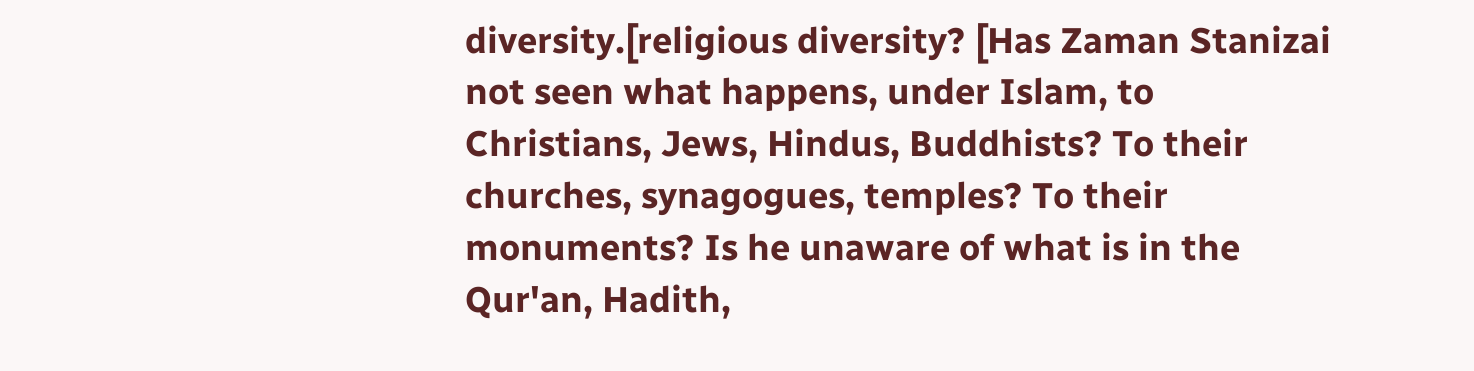diversity.[religious diversity? [Has Zaman Stanizai not seen what happens, under Islam, to Christians, Jews, Hindus, Buddhists? To their churches, synagogues, temples? To their monuments? Is he unaware of what is in the Qur'an, Hadith,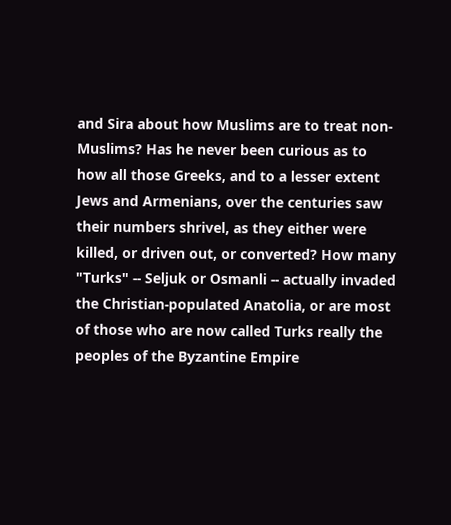and Sira about how Muslims are to treat non-Muslims? Has he never been curious as to how all those Greeks, and to a lesser extent Jews and Armenians, over the centuries saw their numbers shrivel, as they either were killed, or driven out, or converted? How many "Turks" -- Seljuk or Osmanli -- actually invaded the Christian-populated Anatolia, or are most of those who are now called Turks really the peoples of the Byzantine Empire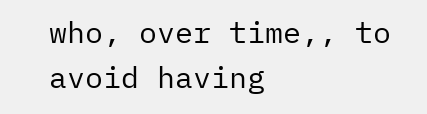who, over time,, to avoid having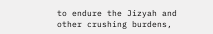to endure the Jizyah and other crushing burdens,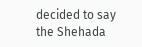decided to say the Shehada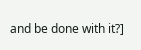and be done with it?]